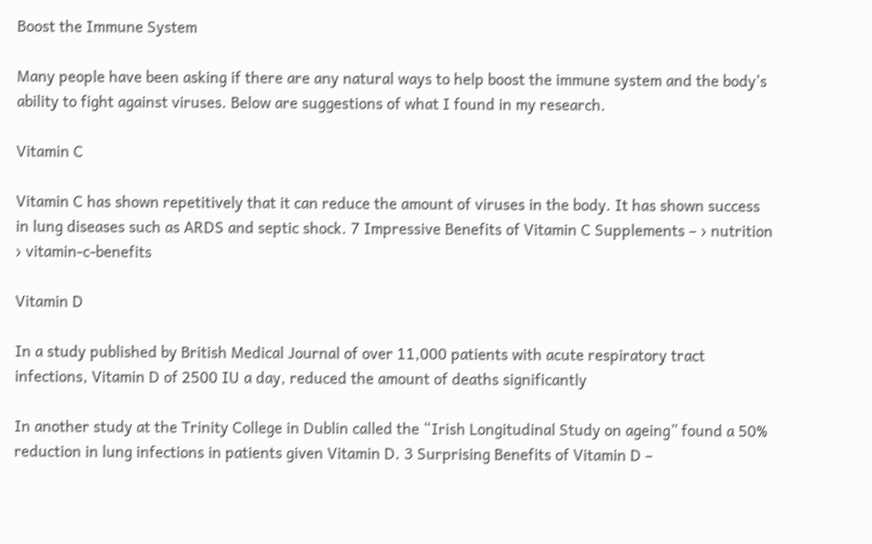Boost the Immune System

Many people have been asking if there are any natural ways to help boost the immune system and the body’s ability to fight against viruses. Below are suggestions of what I found in my research.

Vitamin C

Vitamin C has shown repetitively that it can reduce the amount of viruses in the body. It has shown success in lung diseases such as ARDS and septic shock. 7 Impressive Benefits of Vitamin C Supplements – › nutrition › vitamin-c-benefits

Vitamin D

In a study published by British Medical Journal of over 11,000 patients with acute respiratory tract infections, Vitamin D of 2500 IU a day, reduced the amount of deaths significantly

In another study at the Trinity College in Dublin called the “Irish Longitudinal Study on ageing” found a 50% reduction in lung infections in patients given Vitamin D. 3 Surprising Benefits of Vitamin D –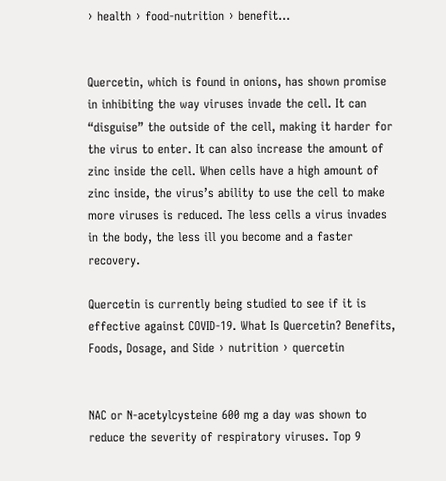› health › food-nutrition › benefit…


Quercetin, which is found in onions, has shown promise in inhibiting the way viruses invade the cell. It can “disguise” the outside of the cell, making it harder for the virus to enter. It can also increase the amount of zinc inside the cell. When cells have a high amount of zinc inside, the virus’s ability to use the cell to make more viruses is reduced. The less cells a virus invades in the body, the less ill you become and a faster recovery.

Quercetin is currently being studied to see if it is effective against COVID-19. What Is Quercetin? Benefits, Foods, Dosage, and Side › nutrition › quercetin


NAC or N-acetylcysteine 600 mg a day was shown to reduce the severity of respiratory viruses. Top 9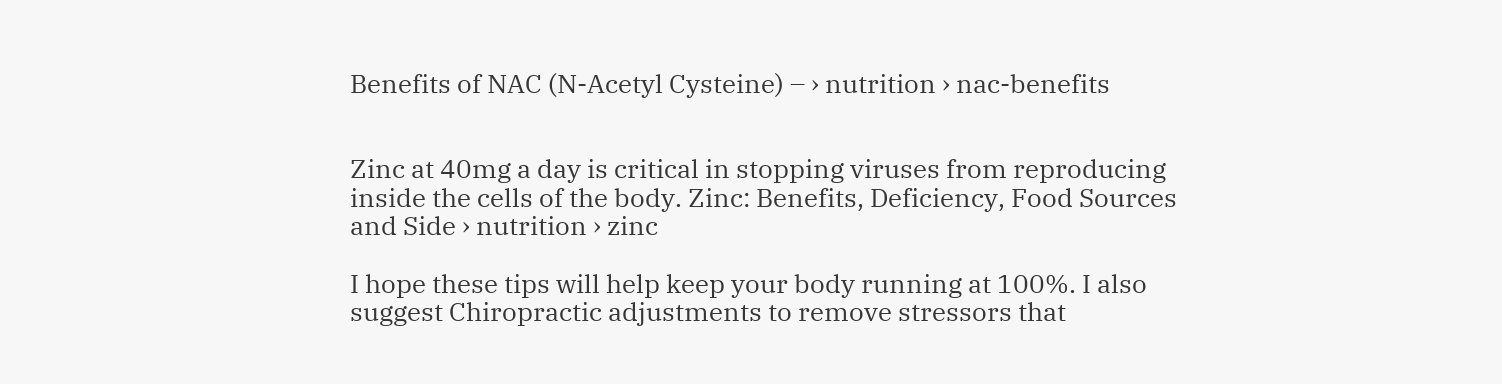Benefits of NAC (N-Acetyl Cysteine) – › nutrition › nac-benefits


Zinc at 40mg a day is critical in stopping viruses from reproducing inside the cells of the body. Zinc: Benefits, Deficiency, Food Sources and Side › nutrition › zinc

I hope these tips will help keep your body running at 100%. I also suggest Chiropractic adjustments to remove stressors that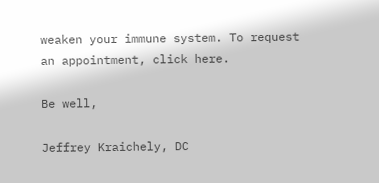weaken your immune system. To request an appointment, click here.

Be well,

Jeffrey Kraichely, DC